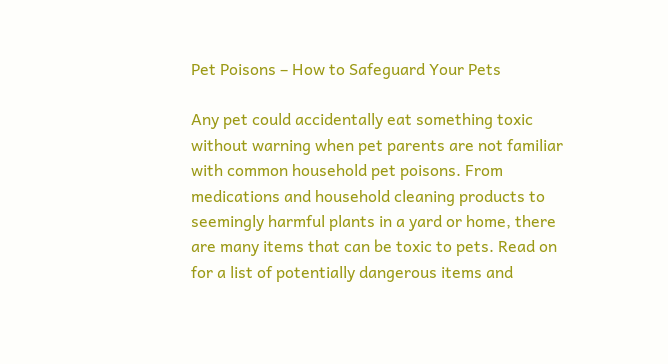Pet Poisons – How to Safeguard Your Pets

Any pet could accidentally eat something toxic without warning when pet parents are not familiar with common household pet poisons. From medications and household cleaning products to seemingly harmful plants in a yard or home, there are many items that can be toxic to pets. Read on for a list of potentially dangerous items and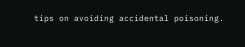tips on avoiding accidental poisoning.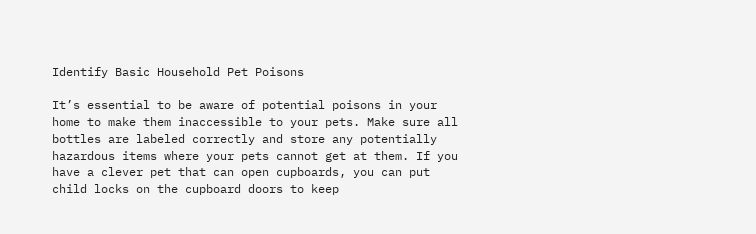Identify Basic Household Pet Poisons

It’s essential to be aware of potential poisons in your home to make them inaccessible to your pets. Make sure all bottles are labeled correctly and store any potentially hazardous items where your pets cannot get at them. If you have a clever pet that can open cupboards, you can put child locks on the cupboard doors to keep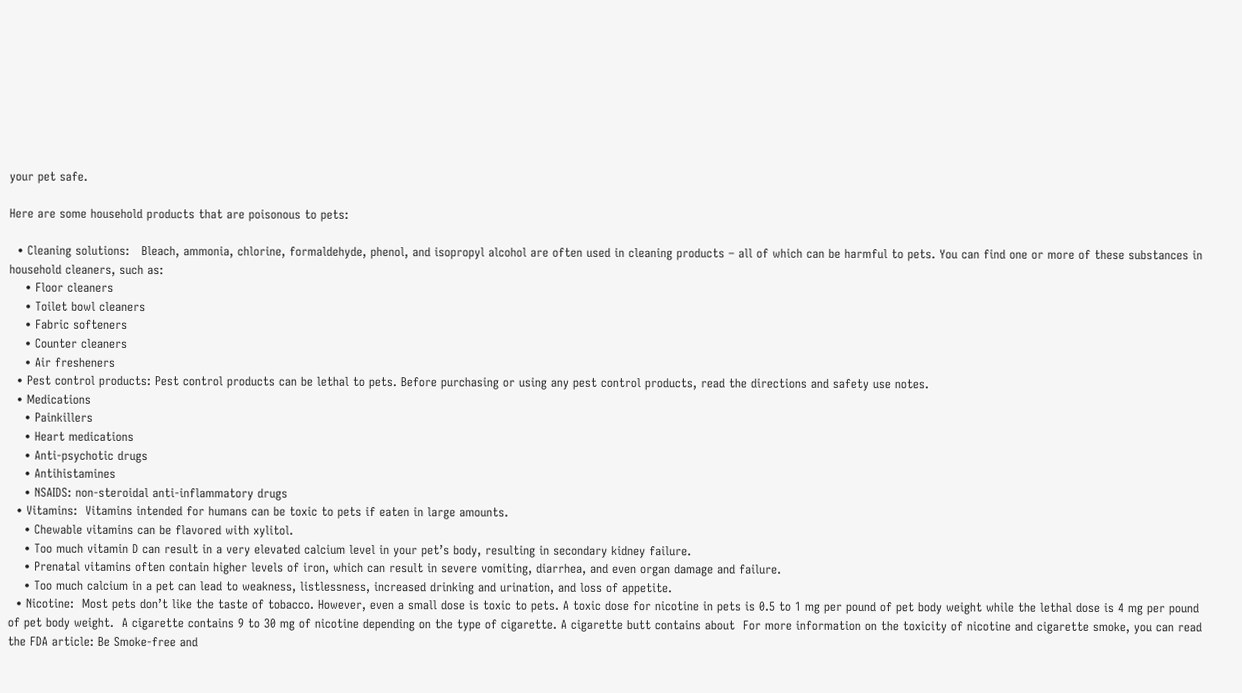your pet safe.

Here are some household products that are poisonous to pets:

  • Cleaning solutions:   Bleach, ammonia, chlorine, formaldehyde, phenol, and isopropyl alcohol are often used in cleaning products – all of which can be harmful to pets. You can find one or more of these substances in household cleaners, such as:
    • Floor cleaners
    • Toilet bowl cleaners
    • Fabric softeners
    • Counter cleaners
    • Air fresheners
  • Pest control products: Pest control products can be lethal to pets. Before purchasing or using any pest control products, read the directions and safety use notes.
  • Medications
    • Painkillers
    • Heart medications
    • Anti-psychotic drugs
    • Antihistamines
    • NSAIDS: non-steroidal anti-inflammatory drugs
  • Vitamins:  Vitamins intended for humans can be toxic to pets if eaten in large amounts.
    • Chewable vitamins can be flavored with xylitol.
    • Too much vitamin D can result in a very elevated calcium level in your pet’s body, resulting in secondary kidney failure.
    • Prenatal vitamins often contain higher levels of iron, which can result in severe vomiting, diarrhea, and even organ damage and failure.
    • Too much calcium in a pet can lead to weakness, listlessness, increased drinking and urination, and loss of appetite.
  • Nicotine:  Most pets don’t like the taste of tobacco. However, even a small dose is toxic to pets. A toxic dose for nicotine in pets is 0.5 to 1 mg per pound of pet body weight while the lethal dose is 4 mg per pound of pet body weight.  A cigarette contains 9 to 30 mg of nicotine depending on the type of cigarette. A cigarette butt contains about  For more information on the toxicity of nicotine and cigarette smoke, you can read the FDA article: Be Smoke-free and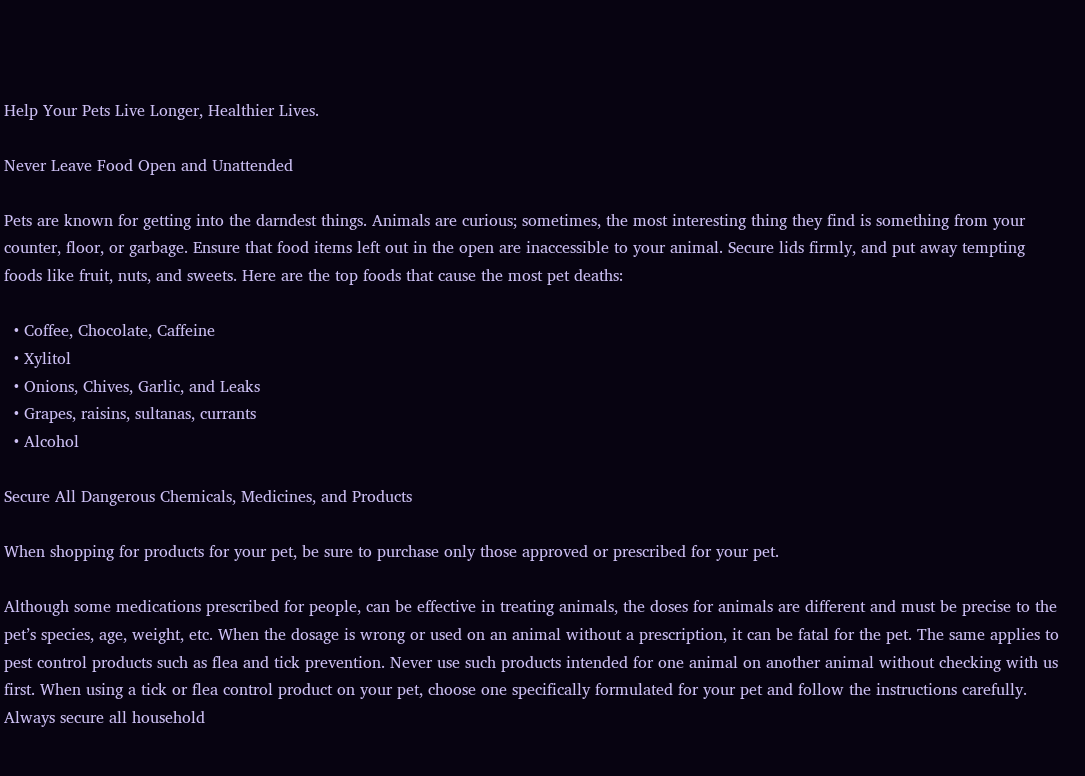Help Your Pets Live Longer, Healthier Lives.

Never Leave Food Open and Unattended

Pets are known for getting into the darndest things. Animals are curious; sometimes, the most interesting thing they find is something from your counter, floor, or garbage. Ensure that food items left out in the open are inaccessible to your animal. Secure lids firmly, and put away tempting foods like fruit, nuts, and sweets. Here are the top foods that cause the most pet deaths:

  • Coffee, Chocolate, Caffeine
  • Xylitol
  • Onions, Chives, Garlic, and Leaks
  • Grapes, raisins, sultanas, currants
  • Alcohol

Secure All Dangerous Chemicals, Medicines, and Products

When shopping for products for your pet, be sure to purchase only those approved or prescribed for your pet.

Although some medications prescribed for people, can be effective in treating animals, the doses for animals are different and must be precise to the pet’s species, age, weight, etc. When the dosage is wrong or used on an animal without a prescription, it can be fatal for the pet. The same applies to pest control products such as flea and tick prevention. Never use such products intended for one animal on another animal without checking with us first. When using a tick or flea control product on your pet, choose one specifically formulated for your pet and follow the instructions carefully. Always secure all household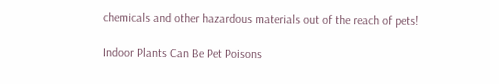chemicals and other hazardous materials out of the reach of pets!

Indoor Plants Can Be Pet Poisons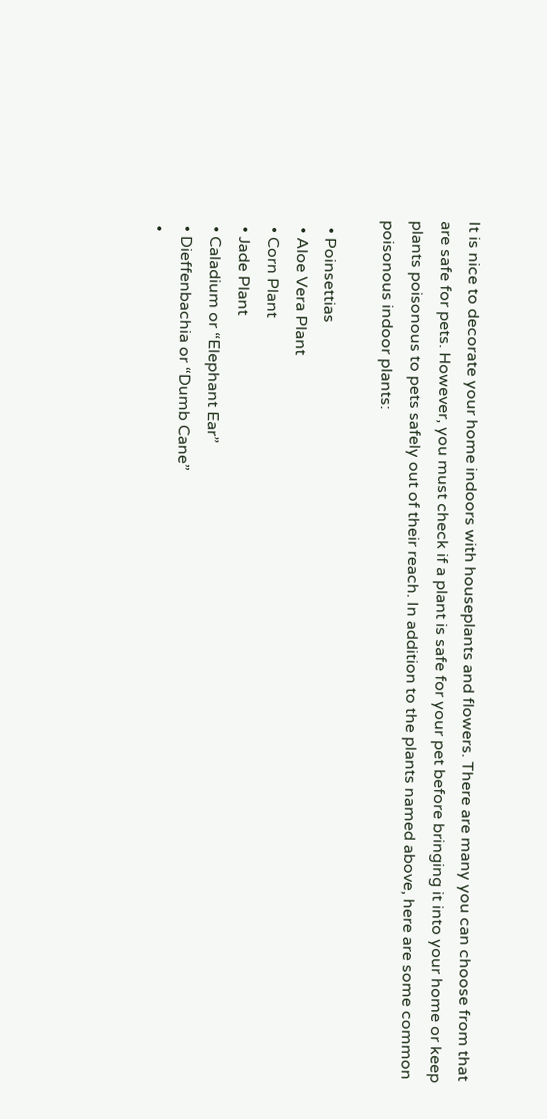It is nice to decorate your home indoors with houseplants and flowers. There are many you can choose from that are safe for pets. However, you must check if a plant is safe for your pet before bringing it into your home or keep plants poisonous to pets safely out of their reach. In addition to the plants named above, here are some common poisonous indoor plants:

  • Poinsettias
  • Aloe Vera Plant
  • Corn Plant
  • Jade Plant
  • Caladium or “Elephant Ear”
  • Dieffenbachia or “Dumb Cane”
  •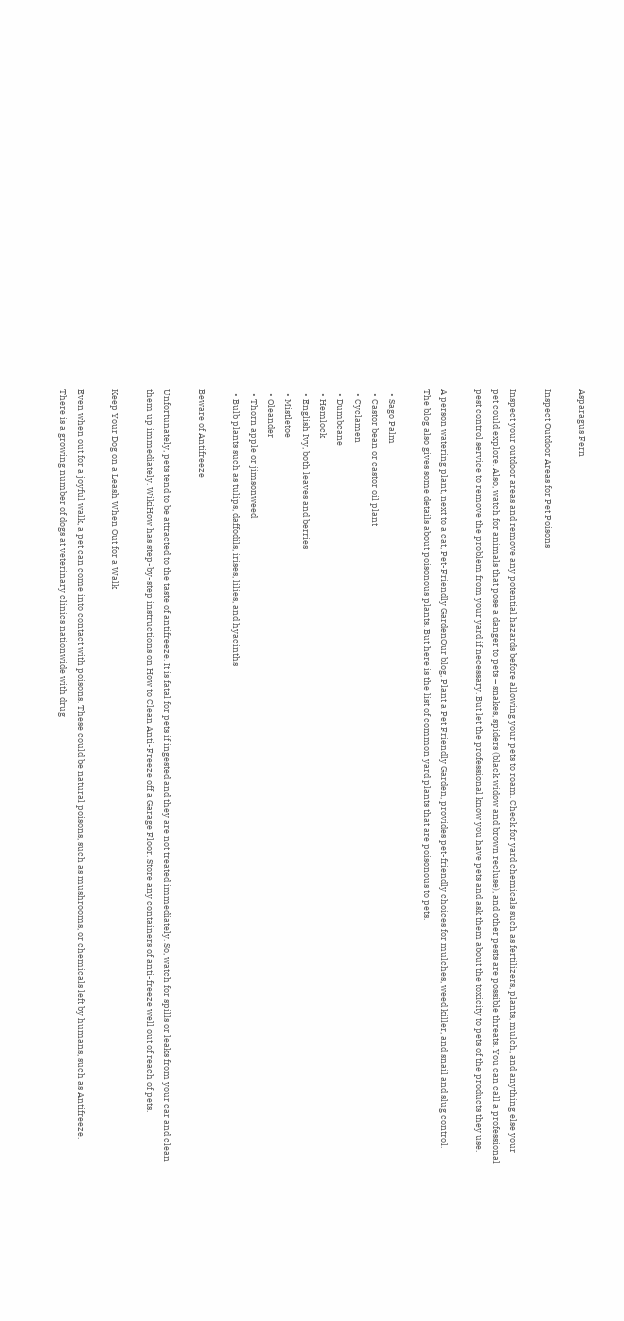Asparagus Fern

Inspect Outdoor Areas for Pet Poisons

Inspect your outdoor areas and remove any potential hazards before allowing your pets to roam. Check for yard chemicals such as fertilizers, plants, mulch, and anything else your pet could explore. Also, watch for animals that pose a danger to pets – snakes, spiders (black widow and brown recluse), and other pests are possible threats. You can call a professional pest control service to remove the problem from your yard if necessary. But let the professional know you have pets and ask them about the toxicity to pets of the products they use.

A person watering plant, next to a cat, Pet-Friendly GardenOur blog, Plant a Pet Friendly Garden, provides pet-friendly choices for mulches, weed killer, and snail and slug control. The blog also gives some details about poisonous plants. But here is the list of common yard plants that are poisonous to pets.

  • Sago Palm
  • Castor bean or castor oil plant
  • Cyclamen
  • Dumbcane
  • Hemlock
  • English Ivy, both leaves and berries
  • Mistletoe
  • Oleander
  • Thorn apple or jimsonweed
  • Bulb plants such as tulips, daffodils, irises, lilies, and hyacinths

Beware of Antifreeze

Unfortunately, pets tend to be attracted to the taste of antifreeze. It is fatal for pets if ingested and they are not treated immediately. So, watch for spills or leaks from your car and clean them up immediately. WikiHow has step-by-step instructions on How to Clean Anti-Freeze off a Garage Floor. Store any containers of anti-freeze well out of reach of pets.

Keep Your Dog on a Leash When Out for a Walk

Even when out for a joyful walk, a pet can come into contact with poisons. These could be natural poisons, such as mushrooms, or chemicals left by humans, such as Antifreeze. There is a growing number of dogs at veterinary clinics nationwide with drug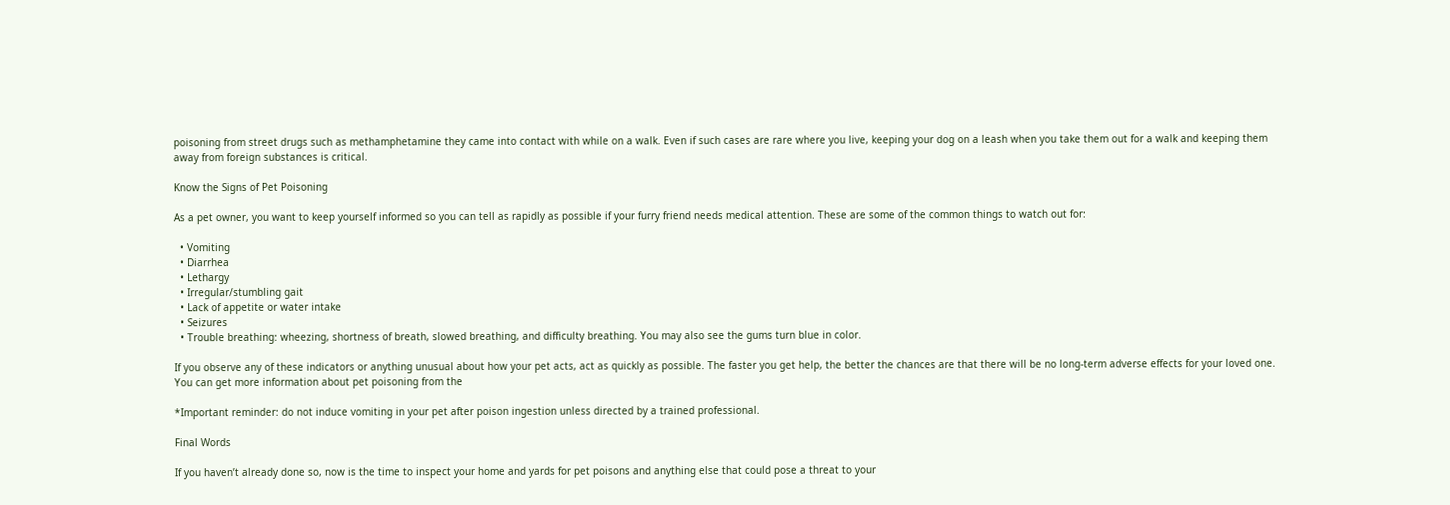poisoning from street drugs such as methamphetamine they came into contact with while on a walk. Even if such cases are rare where you live, keeping your dog on a leash when you take them out for a walk and keeping them away from foreign substances is critical.

Know the Signs of Pet Poisoning

As a pet owner, you want to keep yourself informed so you can tell as rapidly as possible if your furry friend needs medical attention. These are some of the common things to watch out for:

  • Vomiting
  • Diarrhea
  • Lethargy
  • Irregular/stumbling gait
  • Lack of appetite or water intake
  • Seizures
  • Trouble breathing: wheezing, shortness of breath, slowed breathing, and difficulty breathing. You may also see the gums turn blue in color.

If you observe any of these indicators or anything unusual about how your pet acts, act as quickly as possible. The faster you get help, the better the chances are that there will be no long-term adverse effects for your loved one. You can get more information about pet poisoning from the

*Important reminder: do not induce vomiting in your pet after poison ingestion unless directed by a trained professional.

Final Words

If you haven’t already done so, now is the time to inspect your home and yards for pet poisons and anything else that could pose a threat to your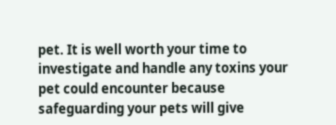pet. It is well worth your time to investigate and handle any toxins your pet could encounter because safeguarding your pets will give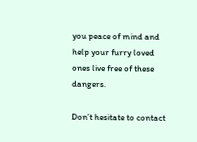you peace of mind and help your furry loved ones live free of these dangers.

Don’t hesitate to contact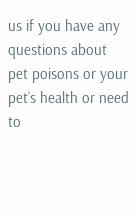us if you have any questions about pet poisons or your pet’s health or need to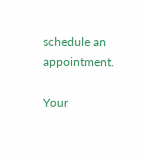schedule an appointment.

Your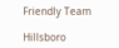Friendly Team

Hillsboro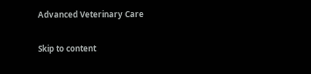Advanced Veterinary Care

Skip to content